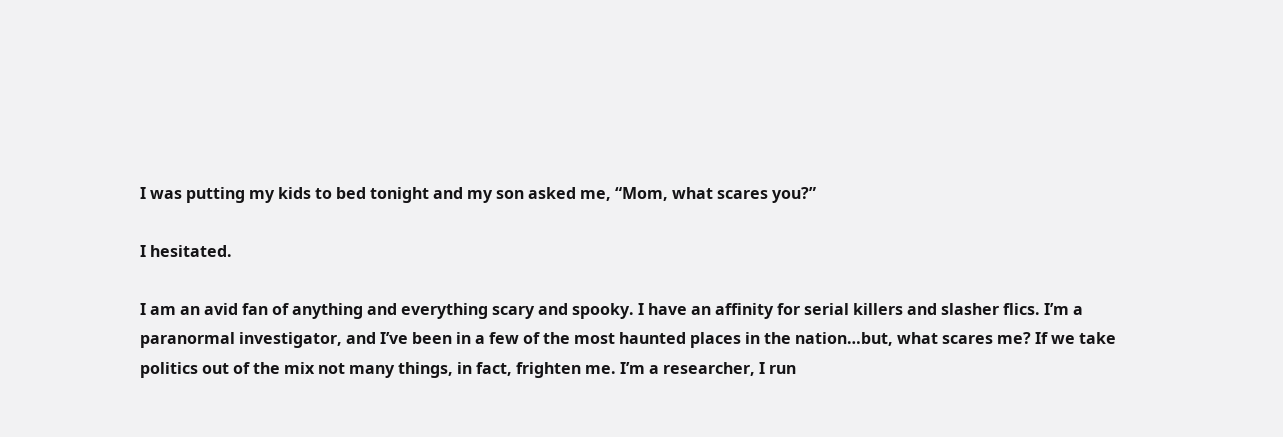I was putting my kids to bed tonight and my son asked me, “Mom, what scares you?”

I hesitated.

I am an avid fan of anything and everything scary and spooky. I have an affinity for serial killers and slasher flics. I’m a paranormal investigator, and I’ve been in a few of the most haunted places in the nation…but, what scares me? If we take politics out of the mix not many things, in fact, frighten me. I’m a researcher, I run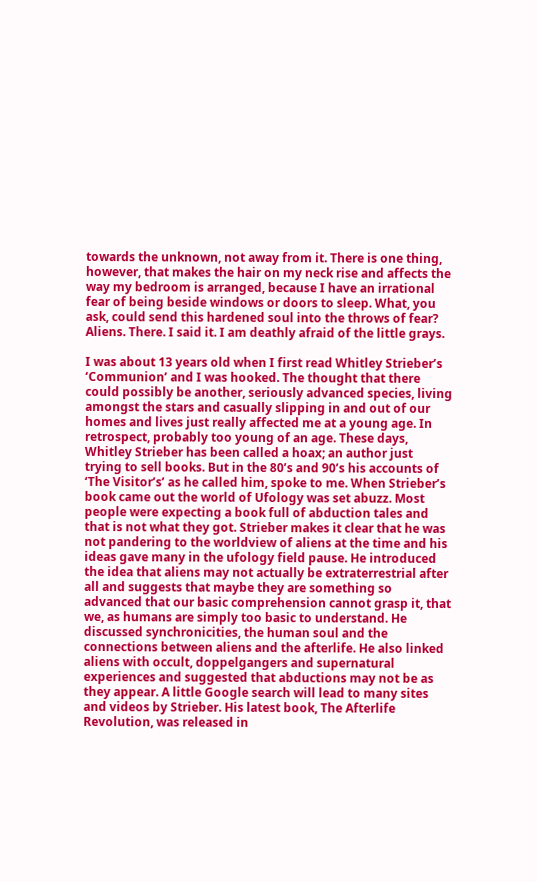towards the unknown, not away from it. There is one thing, however, that makes the hair on my neck rise and affects the way my bedroom is arranged, because I have an irrational fear of being beside windows or doors to sleep. What, you ask, could send this hardened soul into the throws of fear? Aliens. There. I said it. I am deathly afraid of the little grays.

I was about 13 years old when I first read Whitley Strieber’s ‘Communion’ and I was hooked. The thought that there could possibly be another, seriously advanced species, living amongst the stars and casually slipping in and out of our homes and lives just really affected me at a young age. In retrospect, probably too young of an age. These days, Whitley Strieber has been called a hoax; an author just trying to sell books. But in the 80’s and 90’s his accounts of ‘The Visitor’s’ as he called him, spoke to me. When Strieber’s book came out the world of Ufology was set abuzz. Most people were expecting a book full of abduction tales and that is not what they got. Strieber makes it clear that he was not pandering to the worldview of aliens at the time and his ideas gave many in the ufology field pause. He introduced the idea that aliens may not actually be extraterrestrial after all and suggests that maybe they are something so advanced that our basic comprehension cannot grasp it, that we, as humans are simply too basic to understand. He discussed synchronicities, the human soul and the connections between aliens and the afterlife. He also linked aliens with occult, doppelgangers and supernatural experiences and suggested that abductions may not be as they appear. A little Google search will lead to many sites and videos by Strieber. His latest book, The Afterlife Revolution, was released in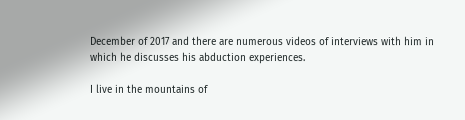December of 2017 and there are numerous videos of interviews with him in which he discusses his abduction experiences.

I live in the mountains of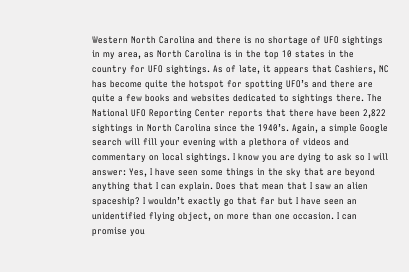Western North Carolina and there is no shortage of UFO sightings in my area, as North Carolina is in the top 10 states in the country for UFO sightings. As of late, it appears that Cashiers, NC has become quite the hotspot for spotting UFO’s and there are quite a few books and websites dedicated to sightings there. The National UFO Reporting Center reports that there have been 2,822 sightings in North Carolina since the 1940’s. Again, a simple Google search will fill your evening with a plethora of videos and commentary on local sightings. I know you are dying to ask so I will answer: Yes, I have seen some things in the sky that are beyond anything that I can explain. Does that mean that I saw an alien spaceship? I wouldn’t exactly go that far but I have seen an unidentified flying object, on more than one occasion. I can promise you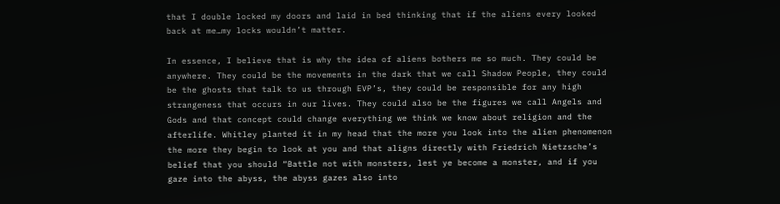that I double locked my doors and laid in bed thinking that if the aliens every looked back at me…my locks wouldn’t matter.

In essence, I believe that is why the idea of aliens bothers me so much. They could be anywhere. They could be the movements in the dark that we call Shadow People, they could be the ghosts that talk to us through EVP’s, they could be responsible for any high strangeness that occurs in our lives. They could also be the figures we call Angels and Gods and that concept could change everything we think we know about religion and the afterlife. Whitley planted it in my head that the more you look into the alien phenomenon the more they begin to look at you and that aligns directly with Friedrich Nietzsche’s belief that you should “Battle not with monsters, lest ye become a monster, and if you gaze into the abyss, the abyss gazes also into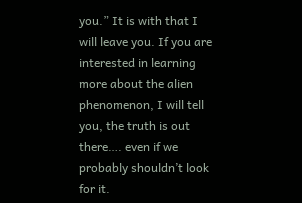you.” It is with that I will leave you. If you are interested in learning more about the alien phenomenon, I will tell you, the truth is out there…. even if we probably shouldn’t look for it.